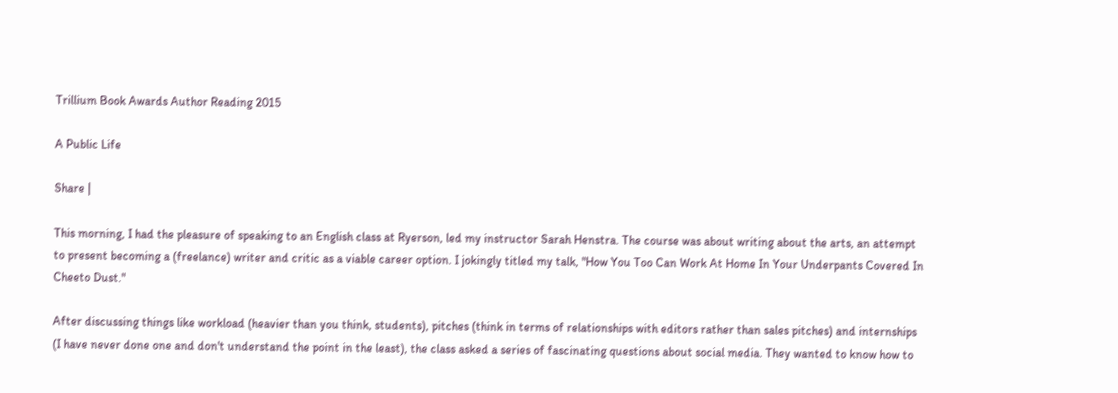Trillium Book Awards Author Reading 2015

A Public Life

Share |

This morning, I had the pleasure of speaking to an English class at Ryerson, led my instructor Sarah Henstra. The course was about writing about the arts, an attempt to present becoming a (freelance) writer and critic as a viable career option. I jokingly titled my talk, "How You Too Can Work At Home In Your Underpants Covered In Cheeto Dust."

After discussing things like workload (heavier than you think, students), pitches (think in terms of relationships with editors rather than sales pitches) and internships (I have never done one and don't understand the point in the least), the class asked a series of fascinating questions about social media. They wanted to know how to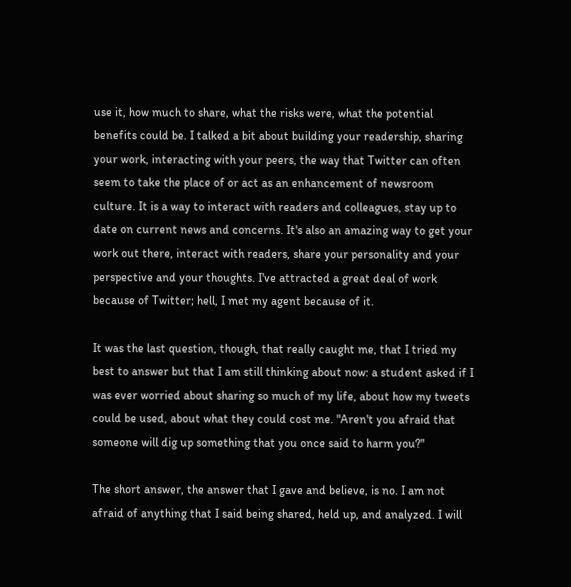use it, how much to share, what the risks were, what the potential benefits could be. I talked a bit about building your readership, sharing your work, interacting with your peers, the way that Twitter can often seem to take the place of or act as an enhancement of newsroom culture. It is a way to interact with readers and colleagues, stay up to date on current news and concerns. It's also an amazing way to get your work out there, interact with readers, share your personality and your perspective and your thoughts. I've attracted a great deal of work because of Twitter; hell, I met my agent because of it.

It was the last question, though, that really caught me, that I tried my best to answer but that I am still thinking about now: a student asked if I was ever worried about sharing so much of my life, about how my tweets could be used, about what they could cost me. "Aren't you afraid that someone will dig up something that you once said to harm you?"

The short answer, the answer that I gave and believe, is no. I am not afraid of anything that I said being shared, held up, and analyzed. I will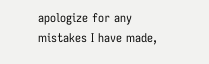apologize for any mistakes I have made,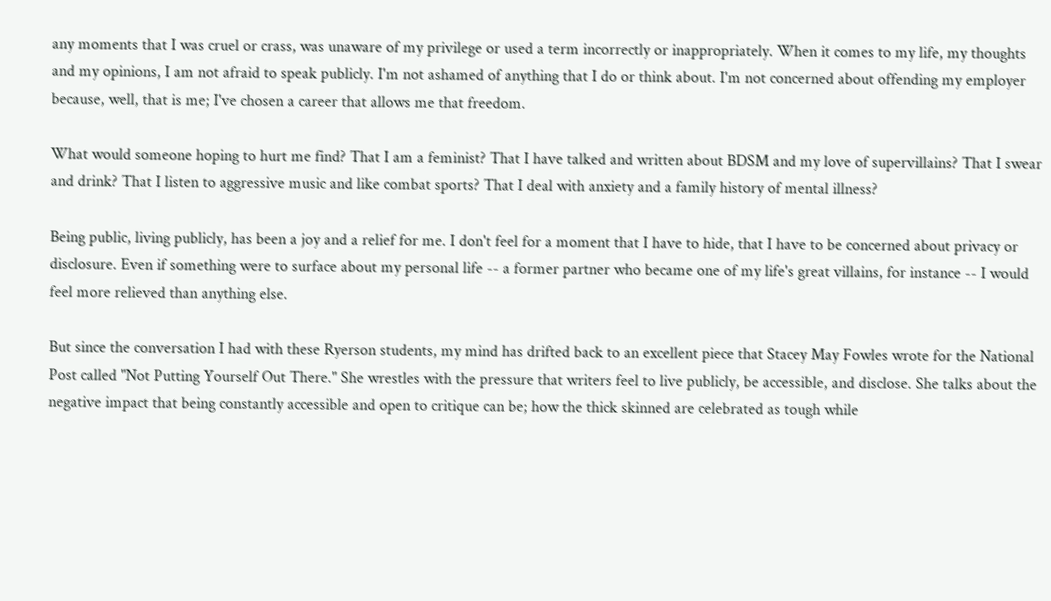any moments that I was cruel or crass, was unaware of my privilege or used a term incorrectly or inappropriately. When it comes to my life, my thoughts and my opinions, I am not afraid to speak publicly. I'm not ashamed of anything that I do or think about. I'm not concerned about offending my employer because, well, that is me; I've chosen a career that allows me that freedom.

What would someone hoping to hurt me find? That I am a feminist? That I have talked and written about BDSM and my love of supervillains? That I swear and drink? That I listen to aggressive music and like combat sports? That I deal with anxiety and a family history of mental illness?

Being public, living publicly, has been a joy and a relief for me. I don't feel for a moment that I have to hide, that I have to be concerned about privacy or disclosure. Even if something were to surface about my personal life -- a former partner who became one of my life's great villains, for instance -- I would feel more relieved than anything else.

But since the conversation I had with these Ryerson students, my mind has drifted back to an excellent piece that Stacey May Fowles wrote for the National Post called "Not Putting Yourself Out There." She wrestles with the pressure that writers feel to live publicly, be accessible, and disclose. She talks about the negative impact that being constantly accessible and open to critique can be; how the thick skinned are celebrated as tough while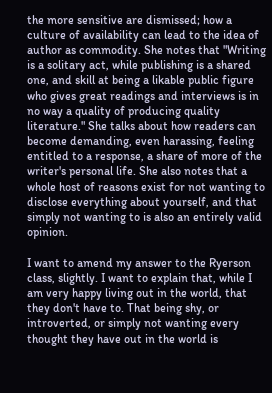the more sensitive are dismissed; how a culture of availability can lead to the idea of author as commodity. She notes that "Writing is a solitary act, while publishing is a shared one, and skill at being a likable public figure who gives great readings and interviews is in no way a quality of producing quality literature." She talks about how readers can become demanding, even harassing, feeling entitled to a response, a share of more of the writer's personal life. She also notes that a whole host of reasons exist for not wanting to disclose everything about yourself, and that simply not wanting to is also an entirely valid opinion.

I want to amend my answer to the Ryerson class, slightly. I want to explain that, while I am very happy living out in the world, that they don't have to. That being shy, or introverted, or simply not wanting every thought they have out in the world is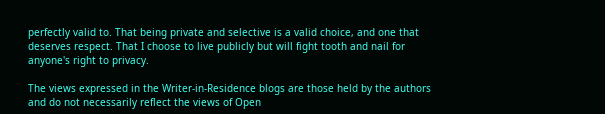perfectly valid to. That being private and selective is a valid choice, and one that deserves respect. That I choose to live publicly but will fight tooth and nail for anyone's right to privacy.

The views expressed in the Writer-in-Residence blogs are those held by the authors and do not necessarily reflect the views of Open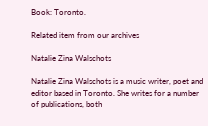Book: Toronto.

Related item from our archives

Natalie Zina Walschots

Natalie Zina Walschots is a music writer, poet and editor based in Toronto. She writes for a number of publications, both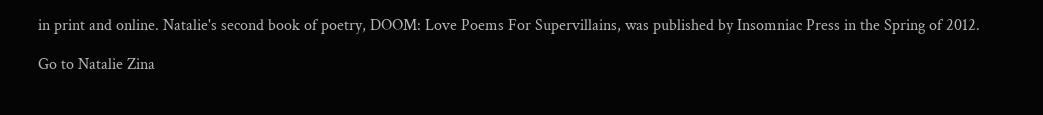in print and online. Natalie's second book of poetry, DOOM: Love Poems For Supervillains, was published by Insomniac Press in the Spring of 2012.

Go to Natalie Zina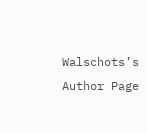Walschots’s Author Page